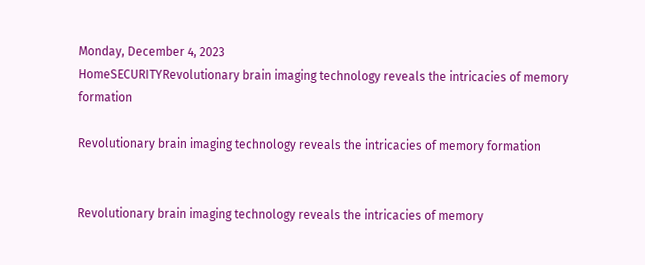Monday, December 4, 2023
HomeSECURITYRevolutionary brain imaging technology reveals the intricacies of memory formation

Revolutionary brain imaging technology reveals the intricacies of memory formation


Revolutionary brain imaging technology reveals the intricacies of memory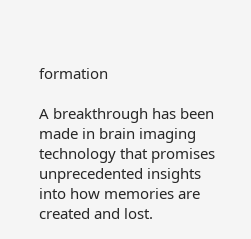formation

A breakthrough has been made in brain imaging technology that promises unprecedented insights into how memories are created and lost.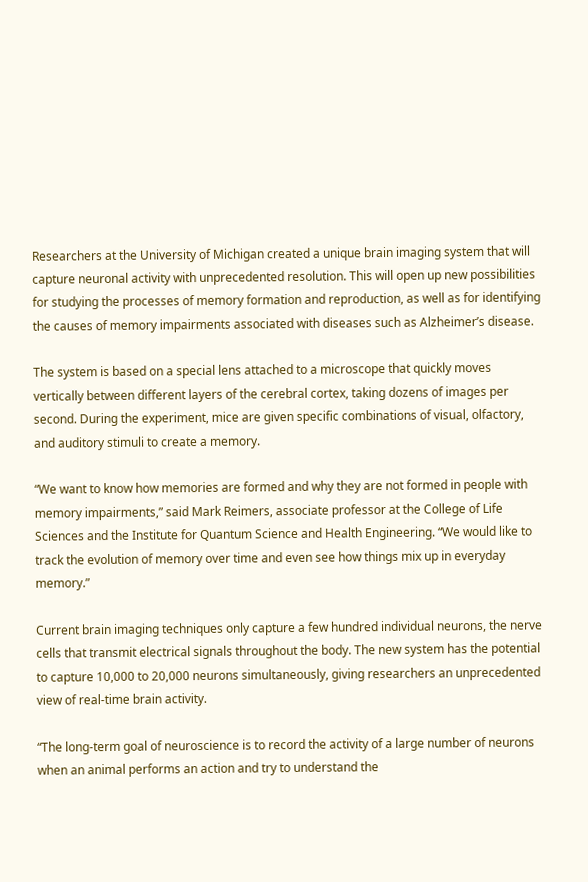Researchers at the University of Michigan created a unique brain imaging system that will capture neuronal activity with unprecedented resolution. This will open up new possibilities for studying the processes of memory formation and reproduction, as well as for identifying the causes of memory impairments associated with diseases such as Alzheimer’s disease.

The system is based on a special lens attached to a microscope that quickly moves vertically between different layers of the cerebral cortex, taking dozens of images per second. During the experiment, mice are given specific combinations of visual, olfactory, and auditory stimuli to create a memory.

“We want to know how memories are formed and why they are not formed in people with memory impairments,” said Mark Reimers, associate professor at the College of Life Sciences and the Institute for Quantum Science and Health Engineering. “We would like to track the evolution of memory over time and even see how things mix up in everyday memory.”

Current brain imaging techniques only capture a few hundred individual neurons, the nerve cells that transmit electrical signals throughout the body. The new system has the potential to capture 10,000 to 20,000 neurons simultaneously, giving researchers an unprecedented view of real-time brain activity.

“The long-term goal of neuroscience is to record the activity of a large number of neurons when an animal performs an action and try to understand the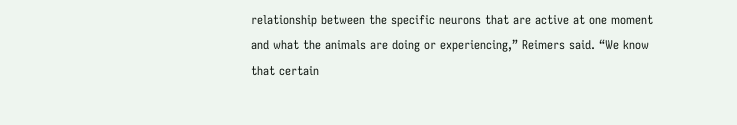relationship between the specific neurons that are active at one moment and what the animals are doing or experiencing,” Reimers said. “We know that certain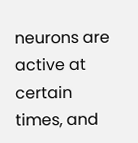neurons are active at certain times, and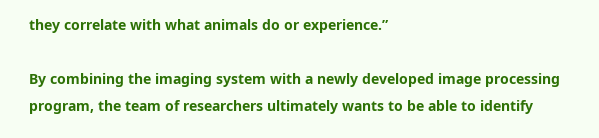they correlate with what animals do or experience.”

By combining the imaging system with a newly developed image processing program, the team of researchers ultimately wants to be able to identify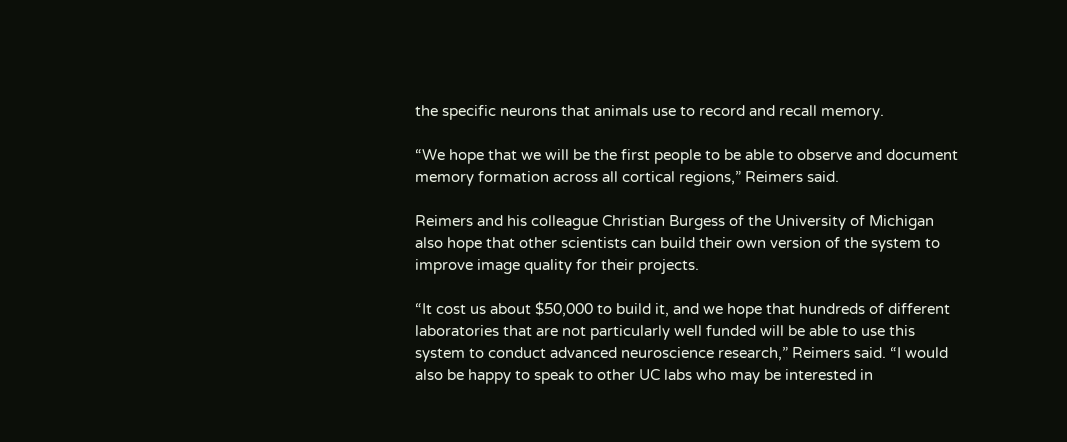the specific neurons that animals use to record and recall memory.

“We hope that we will be the first people to be able to observe and document memory formation across all cortical regions,” Reimers said.

Reimers and his colleague Christian Burgess of the University of Michigan also hope that other scientists can build their own version of the system to improve image quality for their projects.

“It cost us about $50,000 to build it, and we hope that hundreds of different laboratories that are not particularly well funded will be able to use this system to conduct advanced neuroscience research,” Reimers said. “I would also be happy to speak to other UC labs who may be interested in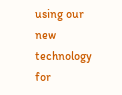using our new technology for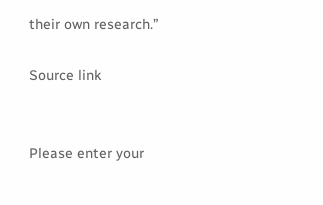their own research.”

Source link


Please enter your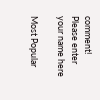comment!
Please enter your name here

Most Popular